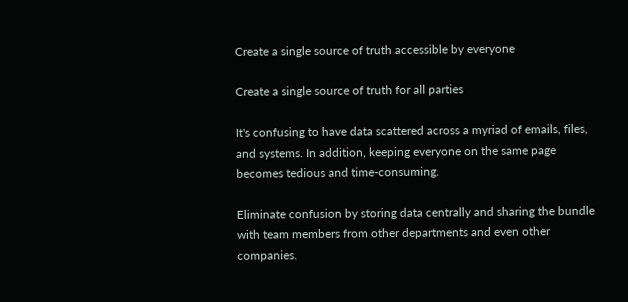Create a single source of truth accessible by everyone

Create a single source of truth for all parties

It's confusing to have data scattered across a myriad of emails, files, and systems. In addition, keeping everyone on the same page becomes tedious and time-consuming.

Eliminate confusion by storing data centrally and sharing the bundle with team members from other departments and even other companies.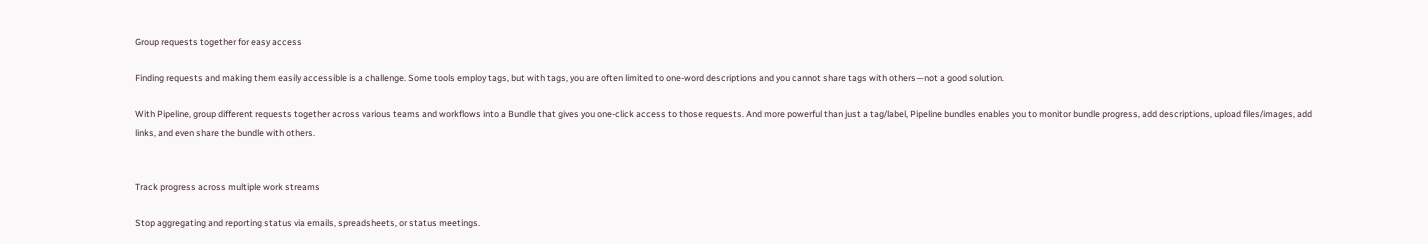Group requests together for easy access

Finding requests and making them easily accessible is a challenge. Some tools employ tags, but with tags, you are often limited to one-word descriptions and you cannot share tags with others—not a good solution.

With Pipeline, group different requests together across various teams and workflows into a Bundle that gives you one-click access to those requests. And more powerful than just a tag/label, Pipeline bundles enables you to monitor bundle progress, add descriptions, upload files/images, add links, and even share the bundle with others.


Track progress across multiple work streams

Stop aggregating and reporting status via emails, spreadsheets, or status meetings.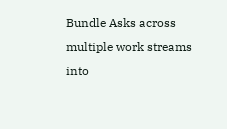Bundle Asks across multiple work streams into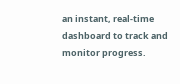an instant, real-time dashboard to track and monitor progress.